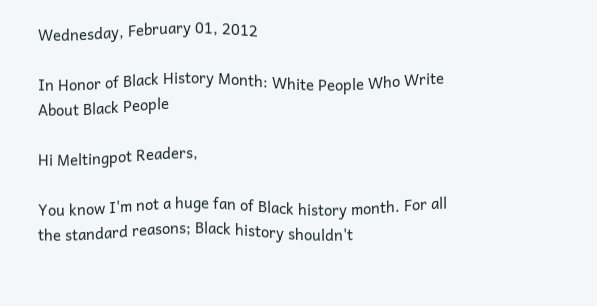Wednesday, February 01, 2012

In Honor of Black History Month: White People Who Write About Black People

Hi Meltingpot Readers,

You know I'm not a huge fan of Black history month. For all the standard reasons; Black history shouldn't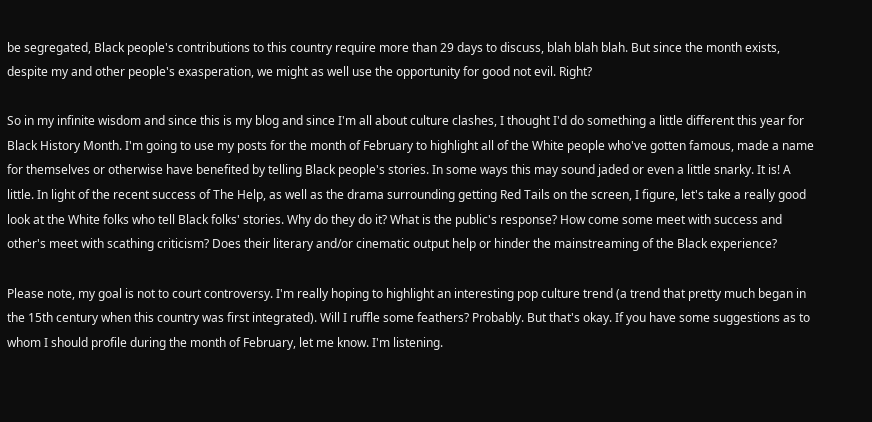be segregated, Black people's contributions to this country require more than 29 days to discuss, blah blah blah. But since the month exists, despite my and other people's exasperation, we might as well use the opportunity for good not evil. Right?

So in my infinite wisdom and since this is my blog and since I'm all about culture clashes, I thought I'd do something a little different this year for Black History Month. I'm going to use my posts for the month of February to highlight all of the White people who've gotten famous, made a name for themselves or otherwise have benefited by telling Black people's stories. In some ways this may sound jaded or even a little snarky. It is! A little. In light of the recent success of The Help, as well as the drama surrounding getting Red Tails on the screen, I figure, let's take a really good look at the White folks who tell Black folks' stories. Why do they do it? What is the public's response? How come some meet with success and other's meet with scathing criticism? Does their literary and/or cinematic output help or hinder the mainstreaming of the Black experience?

Please note, my goal is not to court controversy. I'm really hoping to highlight an interesting pop culture trend (a trend that pretty much began in the 15th century when this country was first integrated). Will I ruffle some feathers? Probably. But that's okay. If you have some suggestions as to whom I should profile during the month of February, let me know. I'm listening.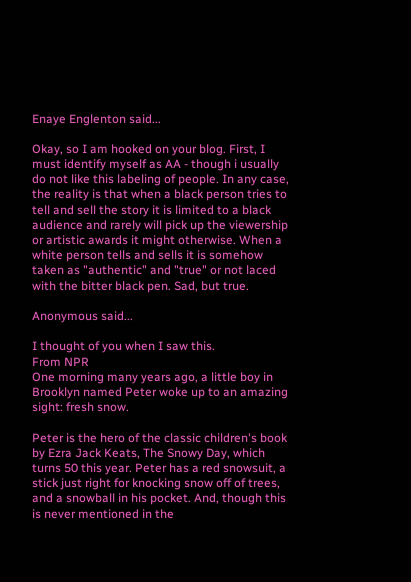Enaye Englenton said...

Okay, so I am hooked on your blog. First, I must identify myself as AA - though i usually do not like this labeling of people. In any case, the reality is that when a black person tries to tell and sell the story it is limited to a black audience and rarely will pick up the viewership or artistic awards it might otherwise. When a white person tells and sells it is somehow taken as "authentic" and "true" or not laced with the bitter black pen. Sad, but true.

Anonymous said...

I thought of you when I saw this.
From NPR
One morning many years ago, a little boy in Brooklyn named Peter woke up to an amazing sight: fresh snow.

Peter is the hero of the classic children's book by Ezra Jack Keats, The Snowy Day, which turns 50 this year. Peter has a red snowsuit, a stick just right for knocking snow off of trees, and a snowball in his pocket. And, though this is never mentioned in the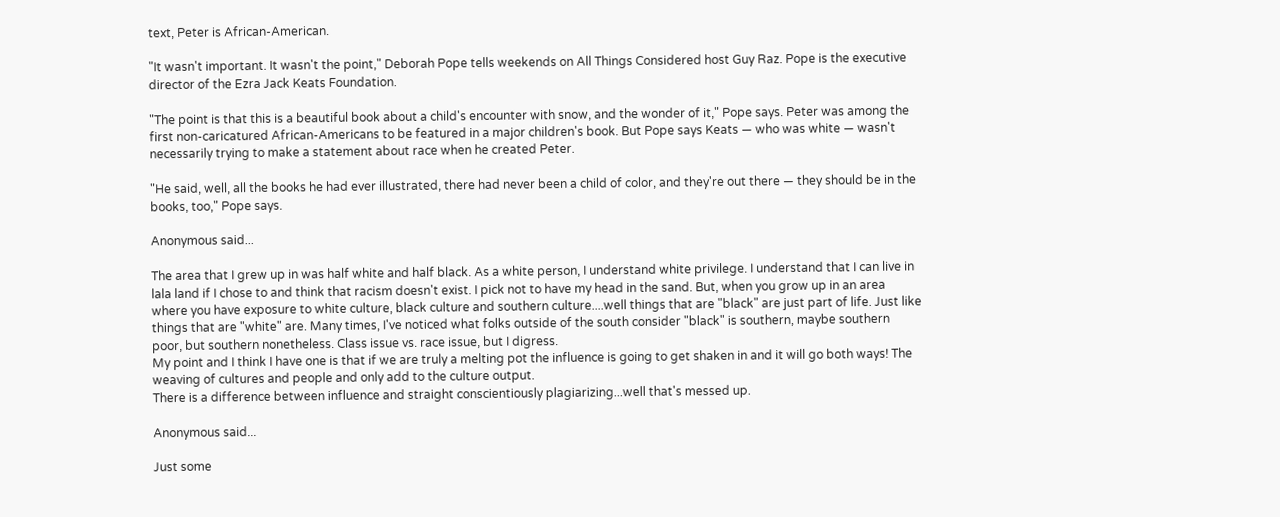text, Peter is African-American.

"It wasn't important. It wasn't the point," Deborah Pope tells weekends on All Things Considered host Guy Raz. Pope is the executive director of the Ezra Jack Keats Foundation.

"The point is that this is a beautiful book about a child's encounter with snow, and the wonder of it," Pope says. Peter was among the first non-caricatured African-Americans to be featured in a major children's book. But Pope says Keats — who was white — wasn't necessarily trying to make a statement about race when he created Peter.

"He said, well, all the books he had ever illustrated, there had never been a child of color, and they're out there — they should be in the books, too," Pope says.

Anonymous said...

The area that I grew up in was half white and half black. As a white person, I understand white privilege. I understand that I can live in lala land if I chose to and think that racism doesn't exist. I pick not to have my head in the sand. But, when you grow up in an area where you have exposure to white culture, black culture and southern culture....well things that are "black" are just part of life. Just like things that are "white" are. Many times, I've noticed what folks outside of the south consider "black" is southern, maybe southern poor, but southern nonetheless. Class issue vs. race issue, but I digress.
My point and I think I have one is that if we are truly a melting pot the influence is going to get shaken in and it will go both ways! The weaving of cultures and people and only add to the culture output.
There is a difference between influence and straight conscientiously plagiarizing...well that's messed up.

Anonymous said...

Just some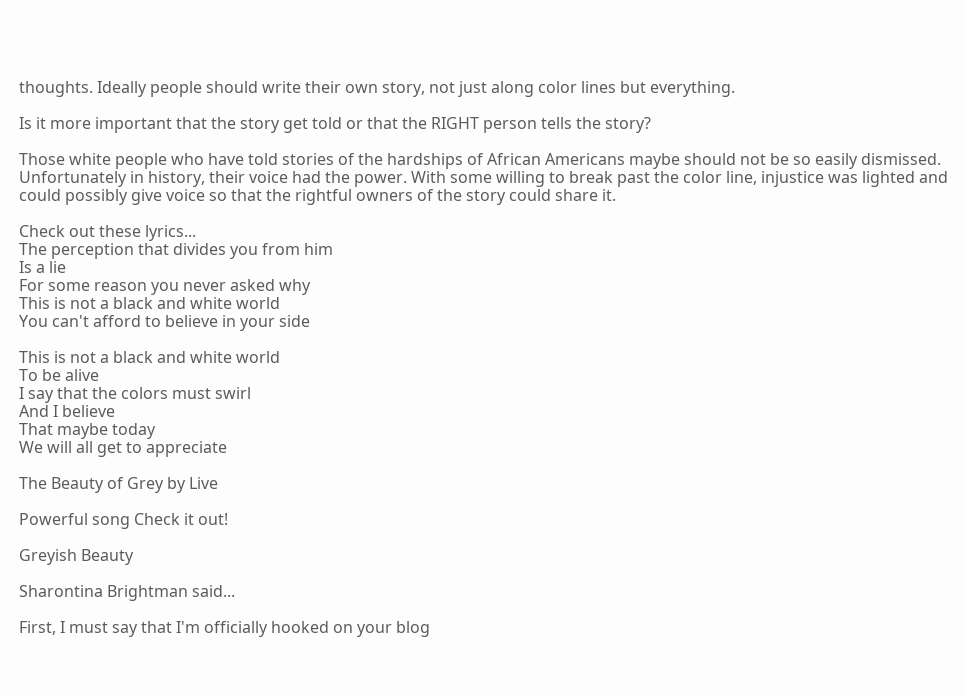thoughts. Ideally people should write their own story, not just along color lines but everything.

Is it more important that the story get told or that the RIGHT person tells the story?

Those white people who have told stories of the hardships of African Americans maybe should not be so easily dismissed. Unfortunately in history, their voice had the power. With some willing to break past the color line, injustice was lighted and could possibly give voice so that the rightful owners of the story could share it.

Check out these lyrics...
The perception that divides you from him
Is a lie
For some reason you never asked why
This is not a black and white world
You can't afford to believe in your side

This is not a black and white world
To be alive
I say that the colors must swirl
And I believe
That maybe today
We will all get to appreciate

The Beauty of Grey by Live

Powerful song Check it out!

Greyish Beauty

Sharontina Brightman said...

First, I must say that I'm officially hooked on your blog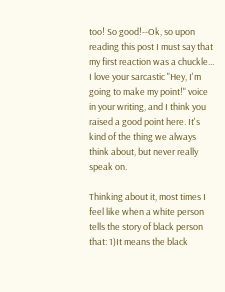too! So good!--Ok, so upon reading this post I must say that my first reaction was a chuckle... I love your sarcastic "Hey, I'm going to make my point!" voice in your writing, and I think you raised a good point here. It's kind of the thing we always think about, but never really speak on.

Thinking about it, most times I feel like when a white person tells the story of black person that: 1)It means the black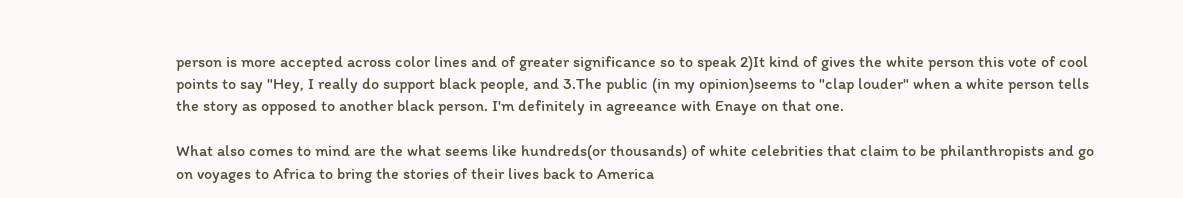person is more accepted across color lines and of greater significance so to speak 2)It kind of gives the white person this vote of cool points to say "Hey, I really do support black people, and 3.The public (in my opinion)seems to "clap louder" when a white person tells the story as opposed to another black person. I'm definitely in agreeance with Enaye on that one.

What also comes to mind are the what seems like hundreds(or thousands) of white celebrities that claim to be philanthropists and go on voyages to Africa to bring the stories of their lives back to America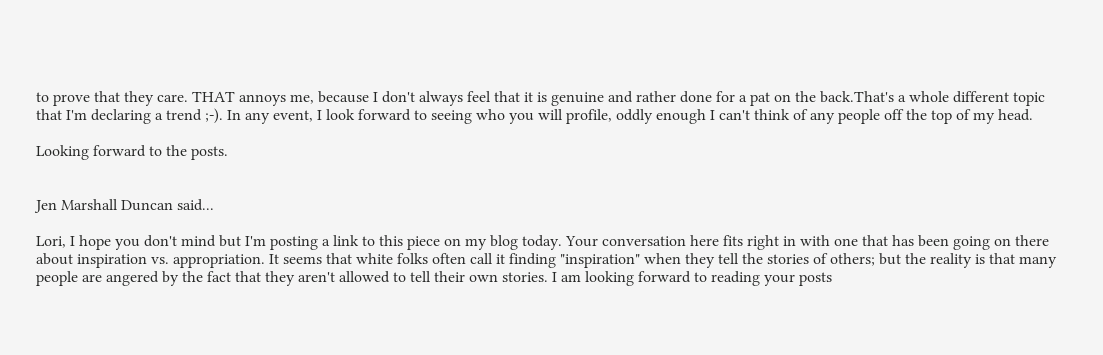to prove that they care. THAT annoys me, because I don't always feel that it is genuine and rather done for a pat on the back.That's a whole different topic that I'm declaring a trend ;-). In any event, I look forward to seeing who you will profile, oddly enough I can't think of any people off the top of my head.

Looking forward to the posts.


Jen Marshall Duncan said...

Lori, I hope you don't mind but I'm posting a link to this piece on my blog today. Your conversation here fits right in with one that has been going on there about inspiration vs. appropriation. It seems that white folks often call it finding "inspiration" when they tell the stories of others; but the reality is that many people are angered by the fact that they aren't allowed to tell their own stories. I am looking forward to reading your posts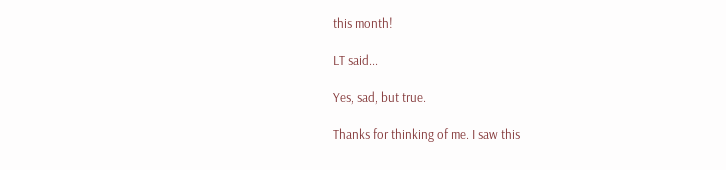this month!

LT said...

Yes, sad, but true.

Thanks for thinking of me. I saw this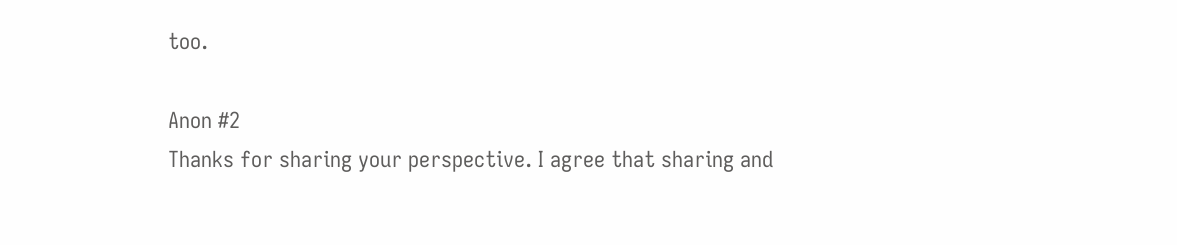too.

Anon #2
Thanks for sharing your perspective. I agree that sharing and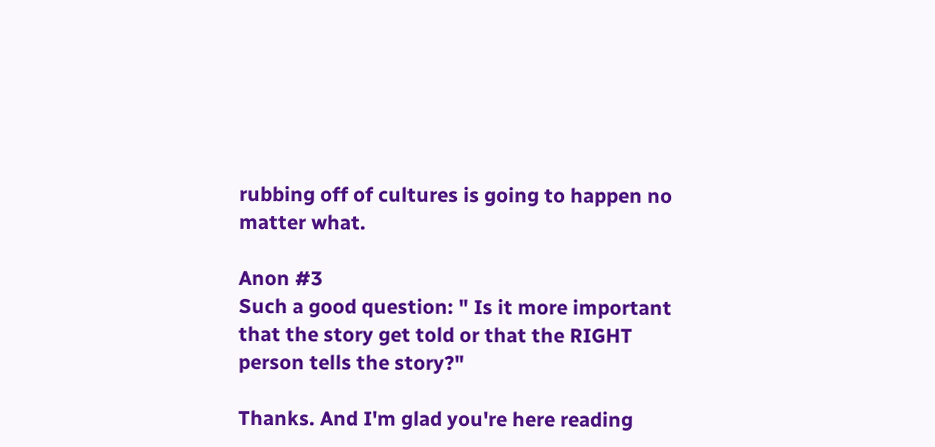rubbing off of cultures is going to happen no matter what.

Anon #3
Such a good question: " Is it more important that the story get told or that the RIGHT person tells the story?"

Thanks. And I'm glad you're here reading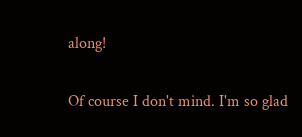along!

Of course I don't mind. I'm so glad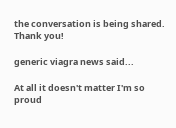the conversation is being shared. Thank you!

generic viagra news said...

At all it doesn't matter I'm so proud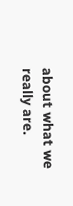about what we really are.